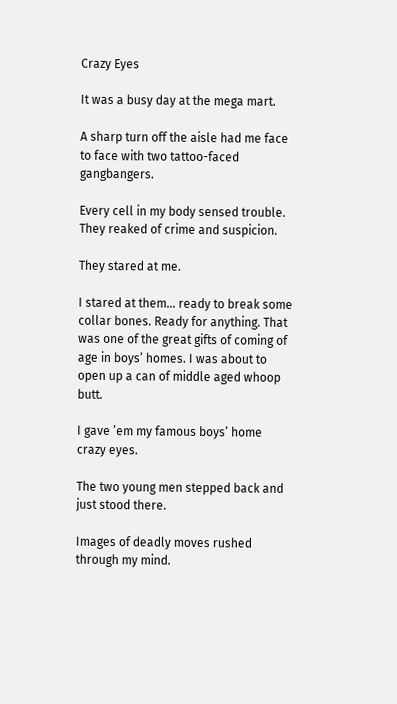Crazy Eyes

It was a busy day at the mega mart.

A sharp turn off the aisle had me face to face with two tattoo-faced gangbangers.

Every cell in my body sensed trouble. They reaked of crime and suspicion.

They stared at me.

I stared at them… ready to break some collar bones. Ready for anything. That was one of the great gifts of coming of age in boys’ homes. I was about to open up a can of middle aged whoop butt.

I gave ’em my famous boys’ home crazy eyes.

The two young men stepped back and just stood there.

Images of deadly moves rushed through my mind.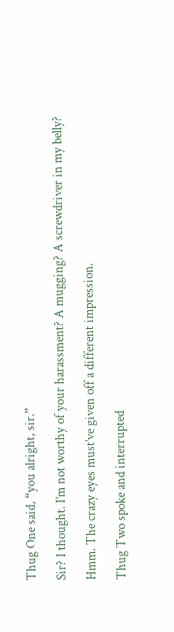Thug One said, “you alright, sir.”

Sir? I thought. I’m not worthy of your harassment? A mugging? A screwdriver in my belly?

Hmm. The crazy eyes must’ve given off a different impression.

Thug Two spoke and interrupted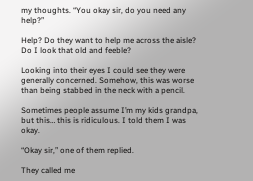my thoughts. “You okay sir, do you need any help?”

Help? Do they want to help me across the aisle? Do I look that old and feeble?

Looking into their eyes I could see they were generally concerned. Somehow, this was worse than being stabbed in the neck with a pencil.

Sometimes people assume I’m my kids grandpa, but this… this is ridiculous. I told them I was okay.

“Okay sir,” one of them replied.

They called me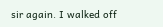sir again. I walked off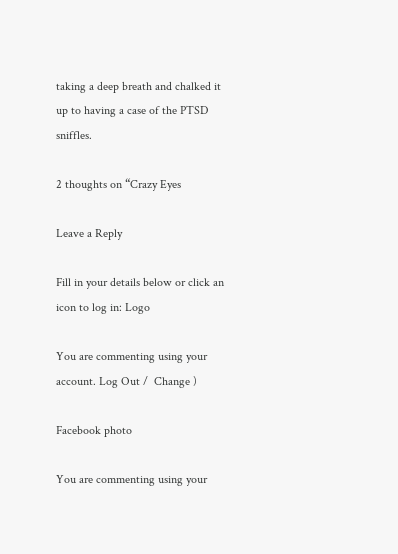taking a deep breath and chalked it up to having a case of the PTSD sniffles.

2 thoughts on “Crazy Eyes

Leave a Reply

Fill in your details below or click an icon to log in: Logo

You are commenting using your account. Log Out /  Change )

Facebook photo

You are commenting using your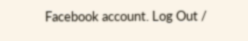Facebook account. Log Out /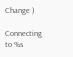Change )

Connecting to %s